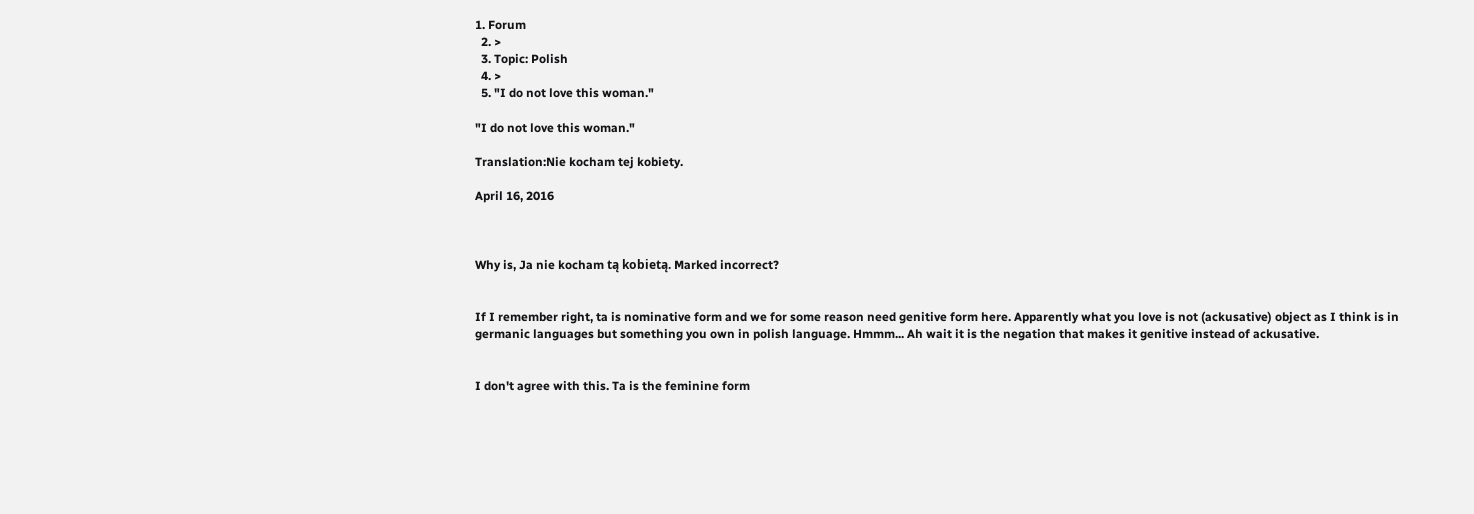1. Forum
  2. >
  3. Topic: Polish
  4. >
  5. "I do not love this woman."

"I do not love this woman."

Translation:Nie kocham tej kobiety.

April 16, 2016



Why is, Ja nie kocham tą kobietą. Marked incorrect?


If I remember right, ta is nominative form and we for some reason need genitive form here. Apparently what you love is not (ackusative) object as I think is in germanic languages but something you own in polish language. Hmmm... Ah wait it is the negation that makes it genitive instead of ackusative.


I don't agree with this. Ta is the feminine form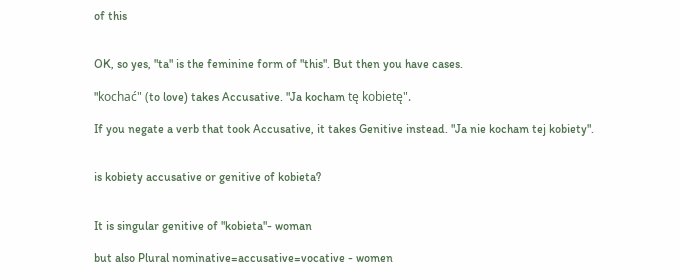of this


OK, so yes, "ta" is the feminine form of "this". But then you have cases.

"kochać" (to love) takes Accusative. "Ja kocham tę kobietę".

If you negate a verb that took Accusative, it takes Genitive instead. "Ja nie kocham tej kobiety".


is kobiety accusative or genitive of kobieta?


It is singular genitive of "kobieta"- woman

but also Plural nominative=accusative=vocative - women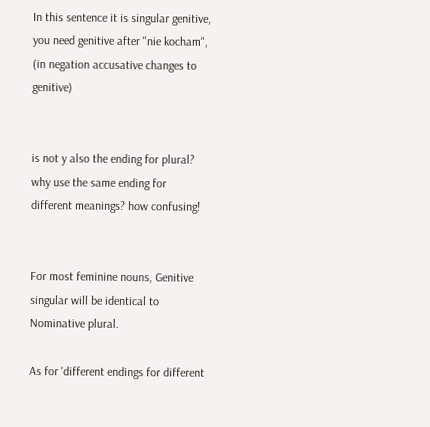In this sentence it is singular genitive, you need genitive after "nie kocham", (in negation accusative changes to genitive)


is not y also the ending for plural? why use the same ending for different meanings? how confusing!


For most feminine nouns, Genitive singular will be identical to Nominative plural.

As for 'different endings for different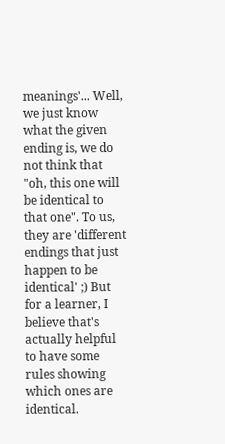meanings'... Well, we just know what the given ending is, we do not think that "oh, this one will be identical to that one". To us, they are 'different endings that just happen to be identical' ;) But for a learner, I believe that's actually helpful to have some rules showing which ones are identical.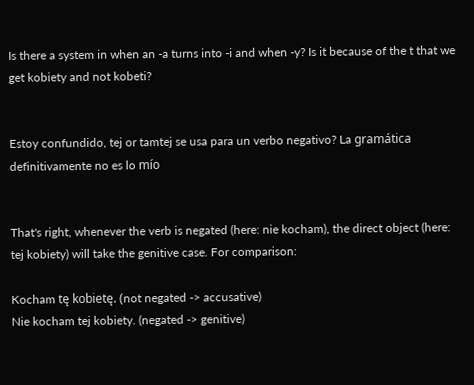Is there a system in when an -a turns into -i and when -y? Is it because of the t that we get kobiety and not kobeti?


Estoy confundido, tej or tamtej se usa para un verbo negativo? La gramática definitivamente no es lo mío


That's right, whenever the verb is negated (here: nie kocham), the direct object (here: tej kobiety) will take the genitive case. For comparison:

Kocham tę kobietę. (not negated -> accusative)
Nie kocham tej kobiety. (negated -> genitive)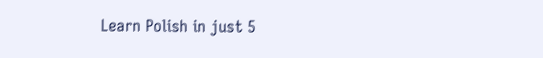Learn Polish in just 5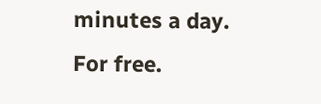minutes a day. For free.